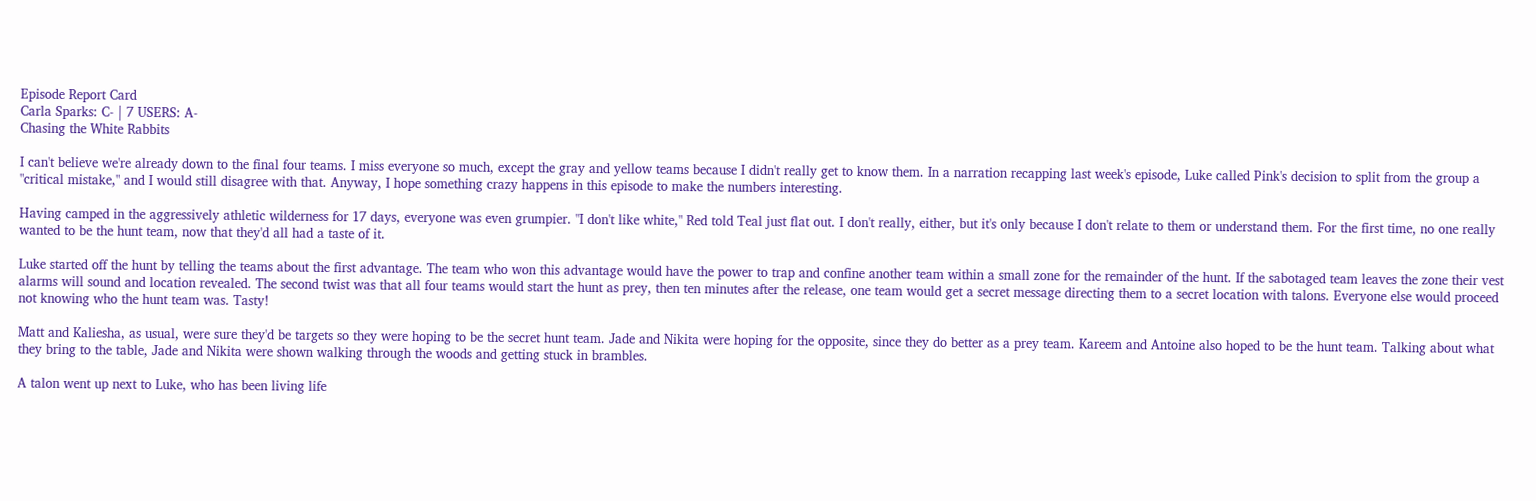Episode Report Card
Carla Sparks: C- | 7 USERS: A-
Chasing the White Rabbits

I can't believe we're already down to the final four teams. I miss everyone so much, except the gray and yellow teams because I didn't really get to know them. In a narration recapping last week's episode, Luke called Pink's decision to split from the group a "critical mistake," and I would still disagree with that. Anyway, I hope something crazy happens in this episode to make the numbers interesting.

Having camped in the aggressively athletic wilderness for 17 days, everyone was even grumpier. "I don't like white," Red told Teal just flat out. I don't really, either, but it's only because I don't relate to them or understand them. For the first time, no one really wanted to be the hunt team, now that they'd all had a taste of it.

Luke started off the hunt by telling the teams about the first advantage. The team who won this advantage would have the power to trap and confine another team within a small zone for the remainder of the hunt. If the sabotaged team leaves the zone their vest alarms will sound and location revealed. The second twist was that all four teams would start the hunt as prey, then ten minutes after the release, one team would get a secret message directing them to a secret location with talons. Everyone else would proceed not knowing who the hunt team was. Tasty!

Matt and Kaliesha, as usual, were sure they'd be targets so they were hoping to be the secret hunt team. Jade and Nikita were hoping for the opposite, since they do better as a prey team. Kareem and Antoine also hoped to be the hunt team. Talking about what they bring to the table, Jade and Nikita were shown walking through the woods and getting stuck in brambles.

A talon went up next to Luke, who has been living life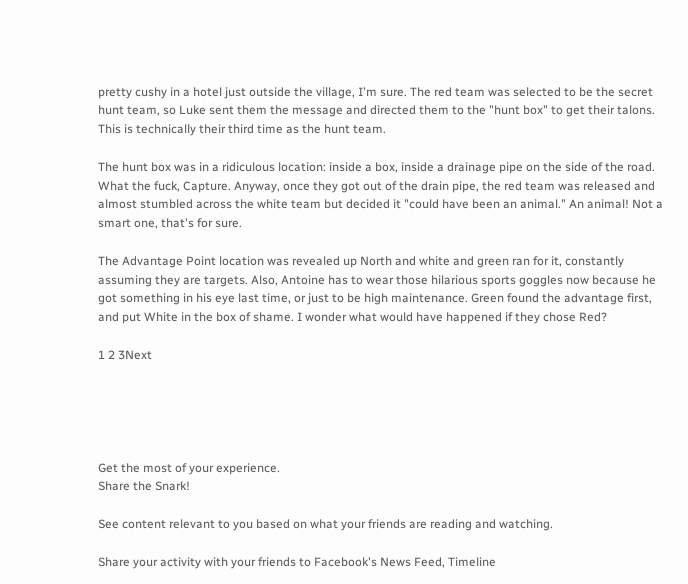pretty cushy in a hotel just outside the village, I'm sure. The red team was selected to be the secret hunt team, so Luke sent them the message and directed them to the "hunt box" to get their talons. This is technically their third time as the hunt team.

The hunt box was in a ridiculous location: inside a box, inside a drainage pipe on the side of the road. What the fuck, Capture. Anyway, once they got out of the drain pipe, the red team was released and almost stumbled across the white team but decided it "could have been an animal." An animal! Not a smart one, that's for sure.

The Advantage Point location was revealed up North and white and green ran for it, constantly assuming they are targets. Also, Antoine has to wear those hilarious sports goggles now because he got something in his eye last time, or just to be high maintenance. Green found the advantage first, and put White in the box of shame. I wonder what would have happened if they chose Red?

1 2 3Next





Get the most of your experience.
Share the Snark!

See content relevant to you based on what your friends are reading and watching.

Share your activity with your friends to Facebook's News Feed, Timeline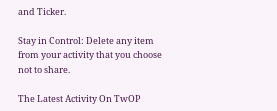and Ticker.

Stay in Control: Delete any item from your activity that you choose not to share.

The Latest Activity On TwOP